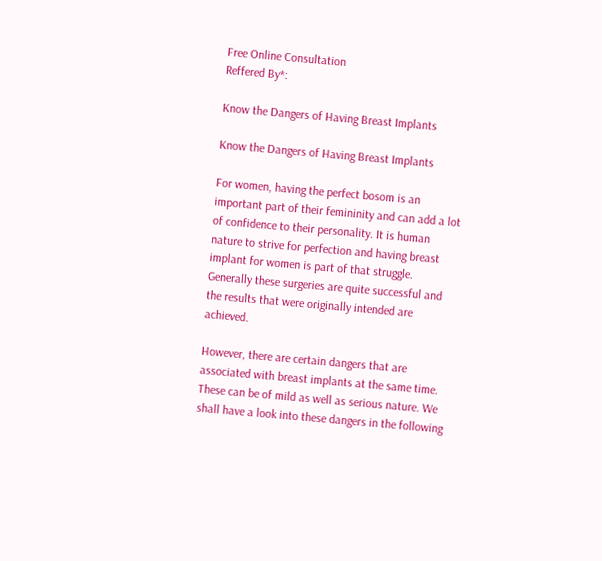Free Online Consultation
Reffered By*:

Know the Dangers of Having Breast Implants

Know the Dangers of Having Breast Implants

For women, having the perfect bosom is an important part of their femininity and can add a lot of confidence to their personality. It is human nature to strive for perfection and having breast implant for women is part of that struggle. Generally these surgeries are quite successful and the results that were originally intended are achieved.

However, there are certain dangers that are associated with breast implants at the same time. These can be of mild as well as serious nature. We shall have a look into these dangers in the following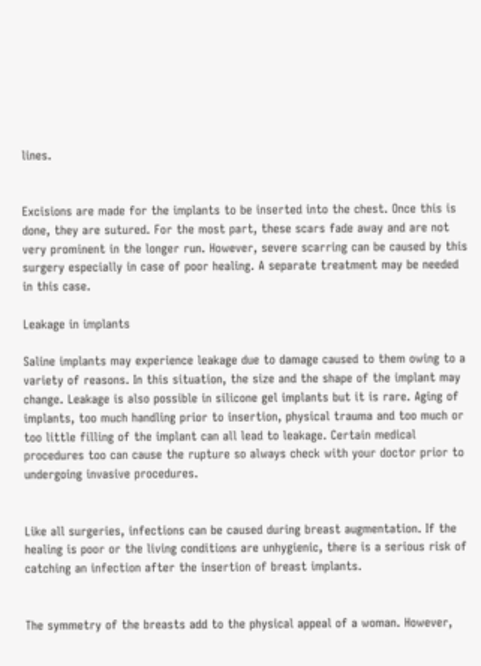lines.


Excisions are made for the implants to be inserted into the chest. Once this is done, they are sutured. For the most part, these scars fade away and are not very prominent in the longer run. However, severe scarring can be caused by this surgery especially in case of poor healing. A separate treatment may be needed in this case.

Leakage in implants

Saline implants may experience leakage due to damage caused to them owing to a variety of reasons. In this situation, the size and the shape of the implant may change. Leakage is also possible in silicone gel implants but it is rare. Aging of implants, too much handling prior to insertion, physical trauma and too much or too little filling of the implant can all lead to leakage. Certain medical procedures too can cause the rupture so always check with your doctor prior to undergoing invasive procedures.


Like all surgeries, infections can be caused during breast augmentation. If the healing is poor or the living conditions are unhygienic, there is a serious risk of catching an infection after the insertion of breast implants.


The symmetry of the breasts add to the physical appeal of a woman. However,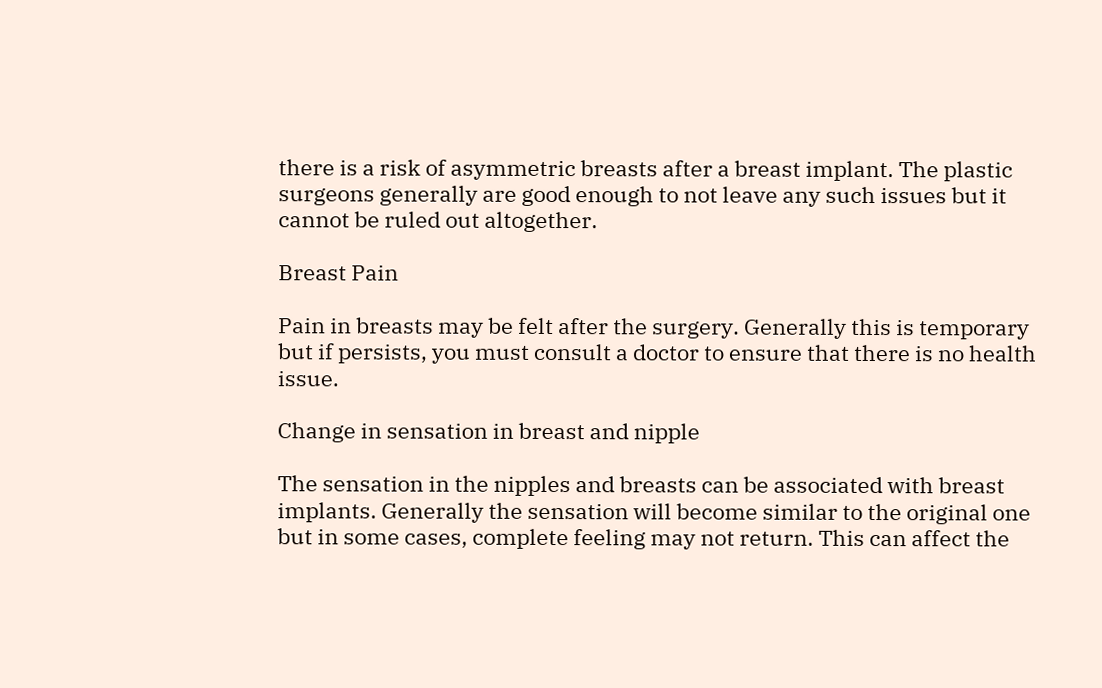there is a risk of asymmetric breasts after a breast implant. The plastic surgeons generally are good enough to not leave any such issues but it cannot be ruled out altogether.

Breast Pain

Pain in breasts may be felt after the surgery. Generally this is temporary but if persists, you must consult a doctor to ensure that there is no health issue.

Change in sensation in breast and nipple

The sensation in the nipples and breasts can be associated with breast implants. Generally the sensation will become similar to the original one but in some cases, complete feeling may not return. This can affect the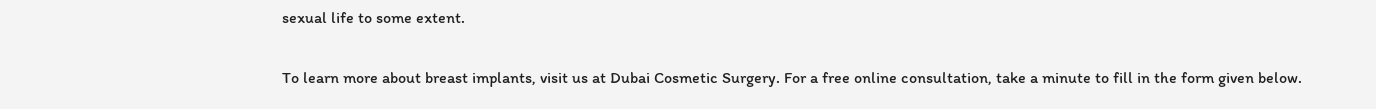sexual life to some extent.

To learn more about breast implants, visit us at Dubai Cosmetic Surgery. For a free online consultation, take a minute to fill in the form given below.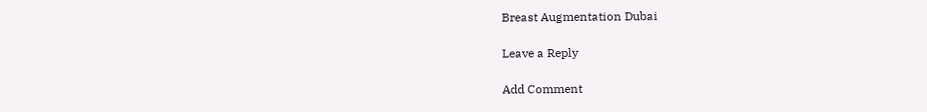Breast Augmentation Dubai

Leave a Reply

Add Comment